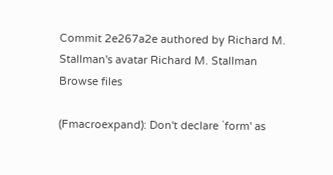Commit 2e267a2e authored by Richard M. Stallman's avatar Richard M. Stallman
Browse files

(Fmacroexpand): Don't declare `form' as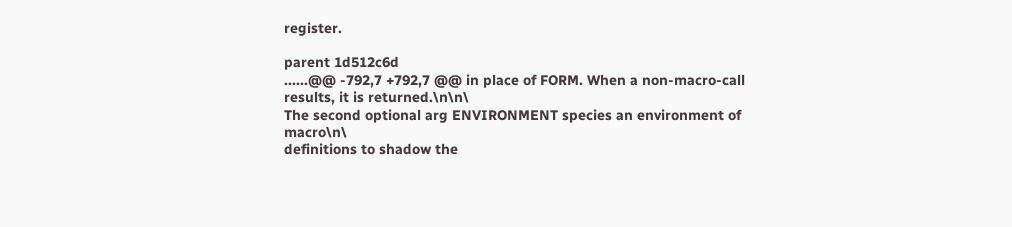register.

parent 1d512c6d
......@@ -792,7 +792,7 @@ in place of FORM. When a non-macro-call results, it is returned.\n\n\
The second optional arg ENVIRONMENT species an environment of macro\n\
definitions to shadow the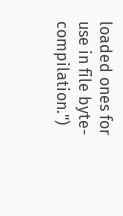loaded ones for use in file byte-compilation.")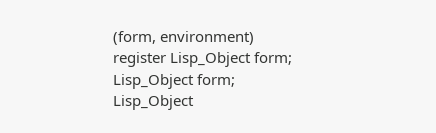(form, environment)
register Lisp_Object form;
Lisp_Object form;
Lisp_Object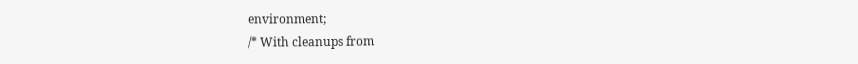environment;
/* With cleanups from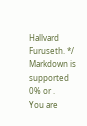Hallvard Furuseth. */
Markdown is supported
0% or .
You are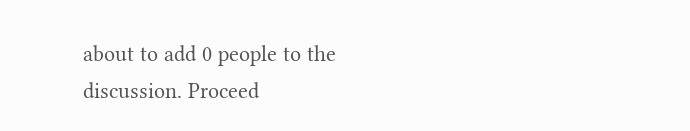about to add 0 people to the discussion. Proceed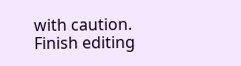with caution.
Finish editing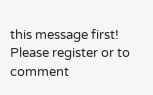this message first!
Please register or to comment